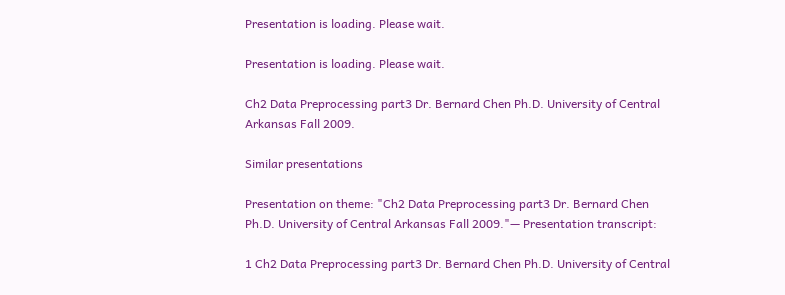Presentation is loading. Please wait.

Presentation is loading. Please wait.

Ch2 Data Preprocessing part3 Dr. Bernard Chen Ph.D. University of Central Arkansas Fall 2009.

Similar presentations

Presentation on theme: "Ch2 Data Preprocessing part3 Dr. Bernard Chen Ph.D. University of Central Arkansas Fall 2009."— Presentation transcript:

1 Ch2 Data Preprocessing part3 Dr. Bernard Chen Ph.D. University of Central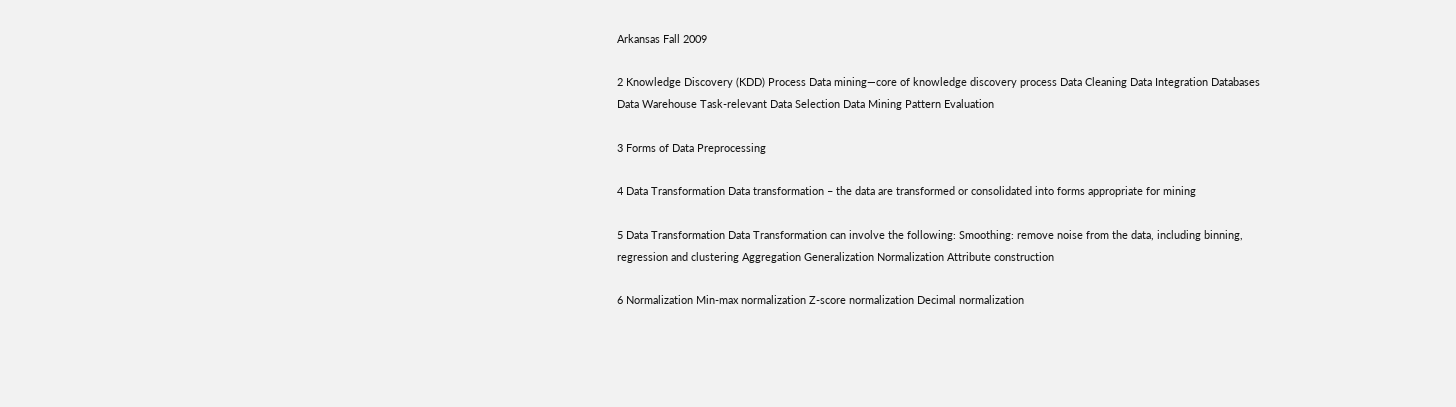Arkansas Fall 2009

2 Knowledge Discovery (KDD) Process Data mining—core of knowledge discovery process Data Cleaning Data Integration Databases Data Warehouse Task-relevant Data Selection Data Mining Pattern Evaluation

3 Forms of Data Preprocessing

4 Data Transformation Data transformation – the data are transformed or consolidated into forms appropriate for mining

5 Data Transformation Data Transformation can involve the following: Smoothing: remove noise from the data, including binning, regression and clustering Aggregation Generalization Normalization Attribute construction

6 Normalization Min-max normalization Z-score normalization Decimal normalization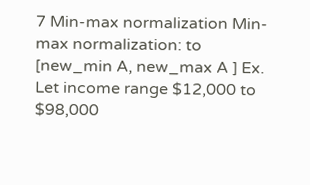7 Min-max normalization Min-max normalization: to [new_min A, new_max A ] Ex. Let income range $12,000 to $98,000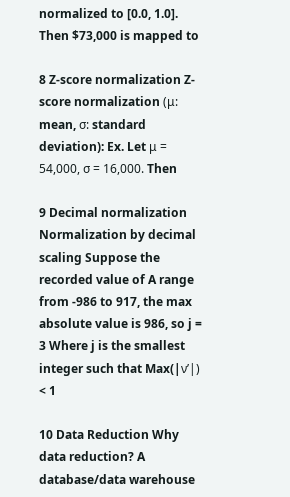normalized to [0.0, 1.0]. Then $73,000 is mapped to

8 Z-score normalization Z-score normalization (μ: mean, σ: standard deviation): Ex. Let μ = 54,000, σ = 16,000. Then

9 Decimal normalization Normalization by decimal scaling Suppose the recorded value of A range from -986 to 917, the max absolute value is 986, so j = 3 Where j is the smallest integer such that Max(|ν’|) < 1

10 Data Reduction Why data reduction? A database/data warehouse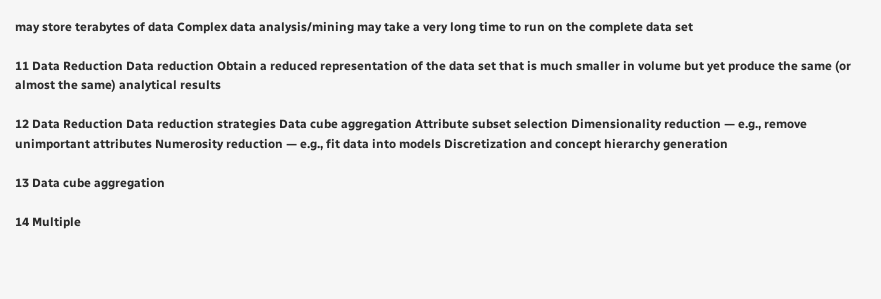may store terabytes of data Complex data analysis/mining may take a very long time to run on the complete data set

11 Data Reduction Data reduction Obtain a reduced representation of the data set that is much smaller in volume but yet produce the same (or almost the same) analytical results

12 Data Reduction Data reduction strategies Data cube aggregation Attribute subset selection Dimensionality reduction — e.g., remove unimportant attributes Numerosity reduction — e.g., fit data into models Discretization and concept hierarchy generation

13 Data cube aggregation

14 Multiple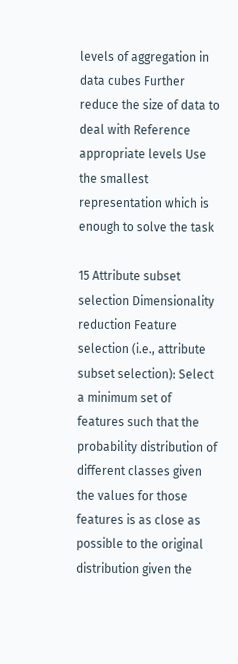levels of aggregation in data cubes Further reduce the size of data to deal with Reference appropriate levels Use the smallest representation which is enough to solve the task

15 Attribute subset selection Dimensionality reduction Feature selection (i.e., attribute subset selection): Select a minimum set of features such that the probability distribution of different classes given the values for those features is as close as possible to the original distribution given the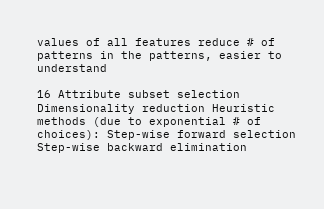values of all features reduce # of patterns in the patterns, easier to understand

16 Attribute subset selection Dimensionality reduction Heuristic methods (due to exponential # of choices): Step-wise forward selection Step-wise backward elimination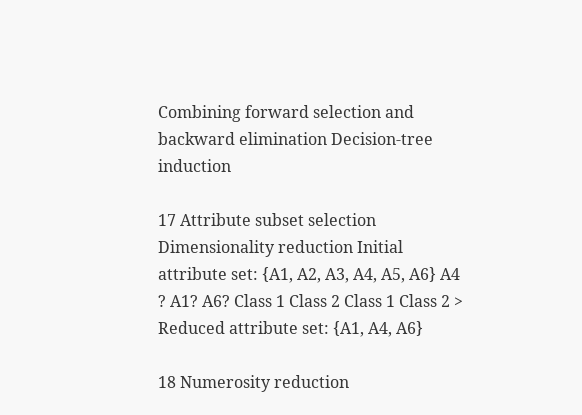Combining forward selection and backward elimination Decision-tree induction

17 Attribute subset selection Dimensionality reduction Initial attribute set: {A1, A2, A3, A4, A5, A6} A4 ? A1? A6? Class 1 Class 2 Class 1 Class 2 > Reduced attribute set: {A1, A4, A6}

18 Numerosity reduction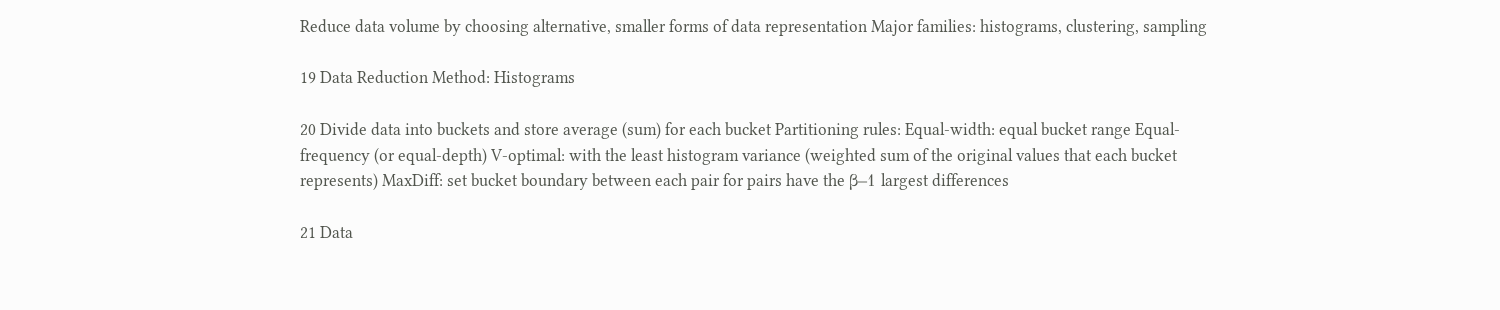Reduce data volume by choosing alternative, smaller forms of data representation Major families: histograms, clustering, sampling

19 Data Reduction Method: Histograms

20 Divide data into buckets and store average (sum) for each bucket Partitioning rules: Equal-width: equal bucket range Equal-frequency (or equal-depth) V-optimal: with the least histogram variance (weighted sum of the original values that each bucket represents) MaxDiff: set bucket boundary between each pair for pairs have the β–1 largest differences

21 Data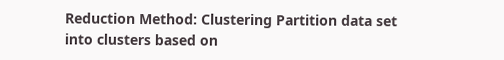Reduction Method: Clustering Partition data set into clusters based on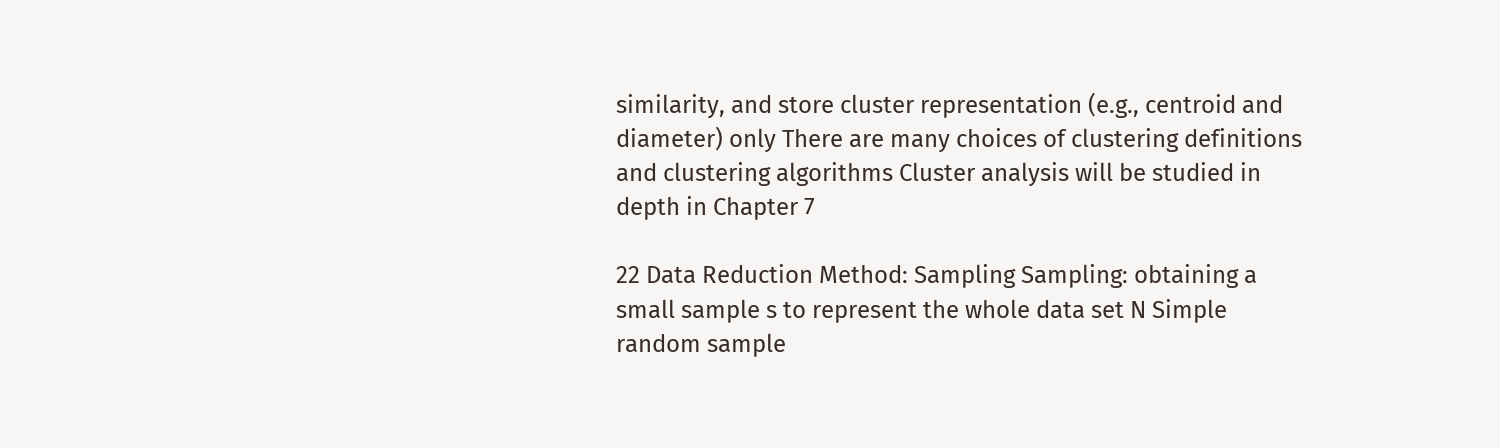similarity, and store cluster representation (e.g., centroid and diameter) only There are many choices of clustering definitions and clustering algorithms Cluster analysis will be studied in depth in Chapter 7

22 Data Reduction Method: Sampling Sampling: obtaining a small sample s to represent the whole data set N Simple random sample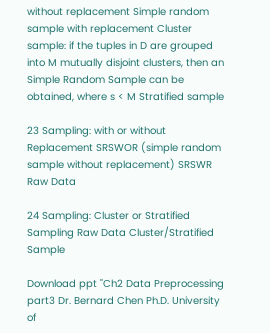without replacement Simple random sample with replacement Cluster sample: if the tuples in D are grouped into M mutually disjoint clusters, then an Simple Random Sample can be obtained, where s < M Stratified sample

23 Sampling: with or without Replacement SRSWOR (simple random sample without replacement) SRSWR Raw Data

24 Sampling: Cluster or Stratified Sampling Raw Data Cluster/Stratified Sample

Download ppt "Ch2 Data Preprocessing part3 Dr. Bernard Chen Ph.D. University of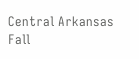Central Arkansas Fall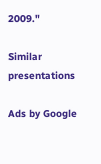2009."

Similar presentations

Ads by Google